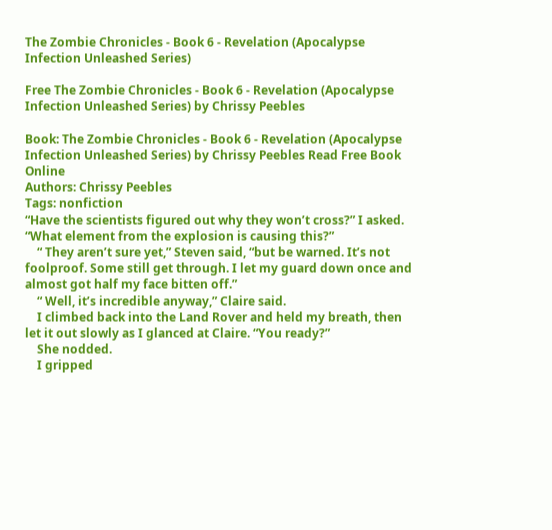The Zombie Chronicles - Book 6 - Revelation (Apocalypse Infection Unleashed Series)

Free The Zombie Chronicles - Book 6 - Revelation (Apocalypse Infection Unleashed Series) by Chrissy Peebles

Book: The Zombie Chronicles - Book 6 - Revelation (Apocalypse Infection Unleashed Series) by Chrissy Peebles Read Free Book Online
Authors: Chrissy Peebles
Tags: nonfiction
“Have the scientists figured out why they won’t cross?” I asked. “What element from the explosion is causing this?”
    “ They aren’t sure yet,” Steven said, “but be warned. It’s not foolproof. Some still get through. I let my guard down once and almost got half my face bitten off.”
    “ Well, it’s incredible anyway,” Claire said.
    I climbed back into the Land Rover and held my breath, then let it out slowly as I glanced at Claire. “You ready?”
    She nodded.
    I gripped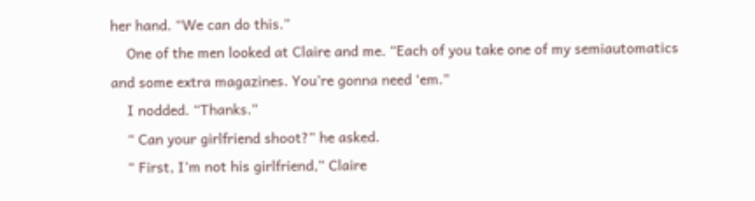her hand. “We can do this.”
    One of the men looked at Claire and me. “Each of you take one of my semiautomatics and some extra magazines. You’re gonna need ‘em.”
    I nodded. “Thanks.”
    “ Can your girlfriend shoot?” he asked.
    “ First, I’m not his girlfriend,” Claire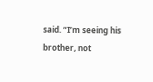said. “I’m seeing his brother, not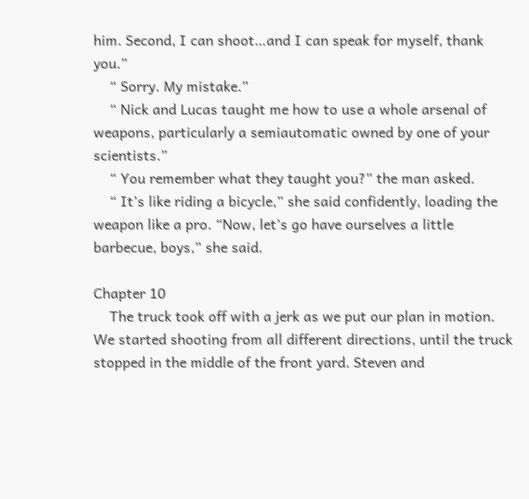him. Second, I can shoot…and I can speak for myself, thank you.”
    “ Sorry. My mistake.”
    “ Nick and Lucas taught me how to use a whole arsenal of weapons, particularly a semiautomatic owned by one of your scientists.”
    “ You remember what they taught you?” the man asked.
    “ It’s like riding a bicycle,” she said confidently, loading the weapon like a pro. “Now, let’s go have ourselves a little barbecue, boys,” she said.

Chapter 10
    The truck took off with a jerk as we put our plan in motion. We started shooting from all different directions, until the truck stopped in the middle of the front yard. Steven and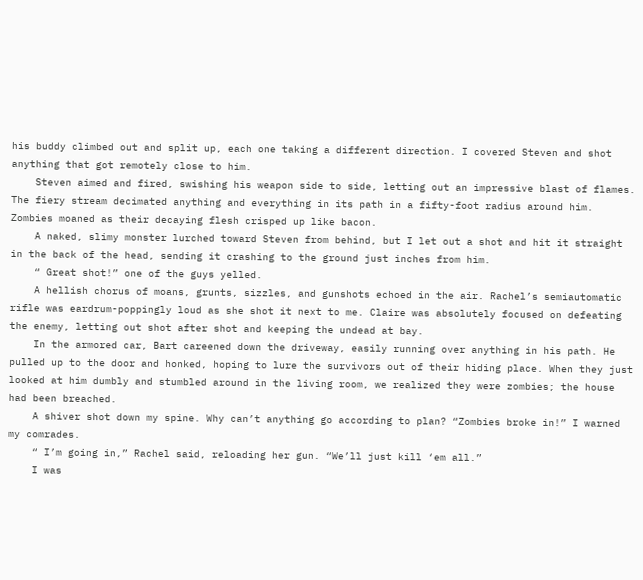his buddy climbed out and split up, each one taking a different direction. I covered Steven and shot anything that got remotely close to him.
    Steven aimed and fired, swishing his weapon side to side, letting out an impressive blast of flames. The fiery stream decimated anything and everything in its path in a fifty-foot radius around him. Zombies moaned as their decaying flesh crisped up like bacon.
    A naked, slimy monster lurched toward Steven from behind, but I let out a shot and hit it straight in the back of the head, sending it crashing to the ground just inches from him.
    “ Great shot!” one of the guys yelled.
    A hellish chorus of moans, grunts, sizzles, and gunshots echoed in the air. Rachel’s semiautomatic rifle was eardrum-poppingly loud as she shot it next to me. Claire was absolutely focused on defeating the enemy, letting out shot after shot and keeping the undead at bay.
    In the armored car, Bart careened down the driveway, easily running over anything in his path. He pulled up to the door and honked, hoping to lure the survivors out of their hiding place. When they just looked at him dumbly and stumbled around in the living room, we realized they were zombies; the house had been breached.
    A shiver shot down my spine. Why can’t anything go according to plan? “Zombies broke in!” I warned my comrades.
    “ I’m going in,” Rachel said, reloading her gun. “We’ll just kill ‘em all.”
    I was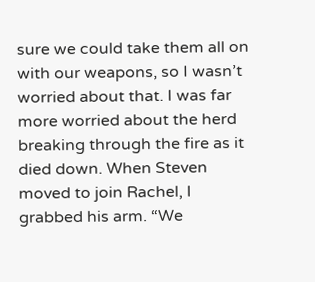sure we could take them all on with our weapons, so I wasn’t worried about that. I was far more worried about the herd breaking through the fire as it died down. When Steven moved to join Rachel, I grabbed his arm. “We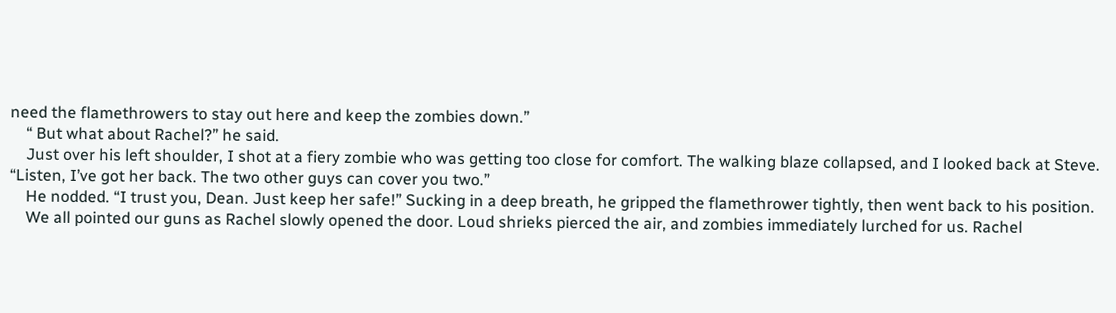need the flamethrowers to stay out here and keep the zombies down.”
    “ But what about Rachel?” he said.
    Just over his left shoulder, I shot at a fiery zombie who was getting too close for comfort. The walking blaze collapsed, and I looked back at Steve. “Listen, I’ve got her back. The two other guys can cover you two.”
    He nodded. “I trust you, Dean. Just keep her safe!” Sucking in a deep breath, he gripped the flamethrower tightly, then went back to his position.
    We all pointed our guns as Rachel slowly opened the door. Loud shrieks pierced the air, and zombies immediately lurched for us. Rachel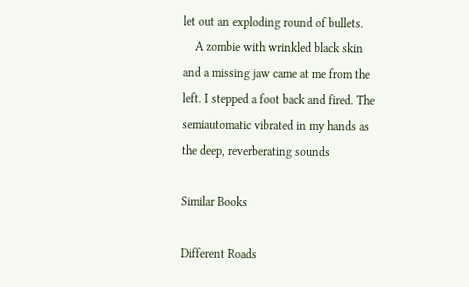let out an exploding round of bullets.
    A zombie with wrinkled black skin and a missing jaw came at me from the left. I stepped a foot back and fired. The semiautomatic vibrated in my hands as the deep, reverberating sounds

Similar Books

Different Roads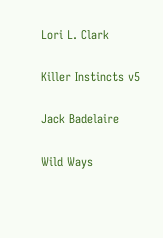Lori L. Clark

Killer Instincts v5

Jack Badelaire

Wild Ways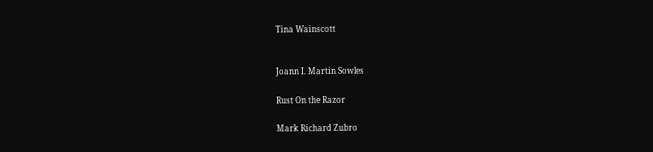Tina Wainscott


Joann I. Martin Sowles

Rust On the Razor

Mark Richard Zubro